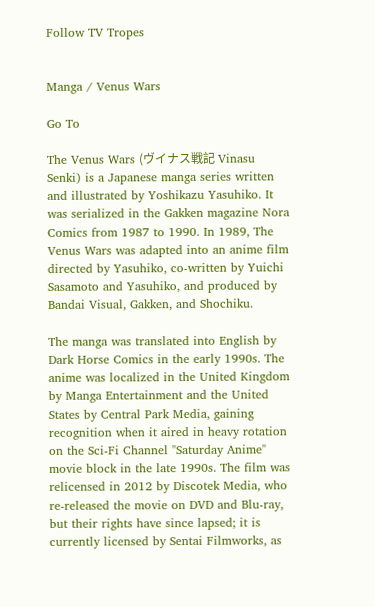Follow TV Tropes


Manga / Venus Wars

Go To

The Venus Wars (ヴイナス戦記 Vinasu Senki) is a Japanese manga series written and illustrated by Yoshikazu Yasuhiko. It was serialized in the Gakken magazine Nora Comics from 1987 to 1990. In 1989, The Venus Wars was adapted into an anime film directed by Yasuhiko, co-written by Yuichi Sasamoto and Yasuhiko, and produced by Bandai Visual, Gakken, and Shochiku.

The manga was translated into English by Dark Horse Comics in the early 1990s. The anime was localized in the United Kingdom by Manga Entertainment and the United States by Central Park Media, gaining recognition when it aired in heavy rotation on the Sci-Fi Channel "Saturday Anime" movie block in the late 1990s. The film was relicensed in 2012 by Discotek Media, who re-released the movie on DVD and Blu-ray, but their rights have since lapsed; it is currently licensed by Sentai Filmworks, as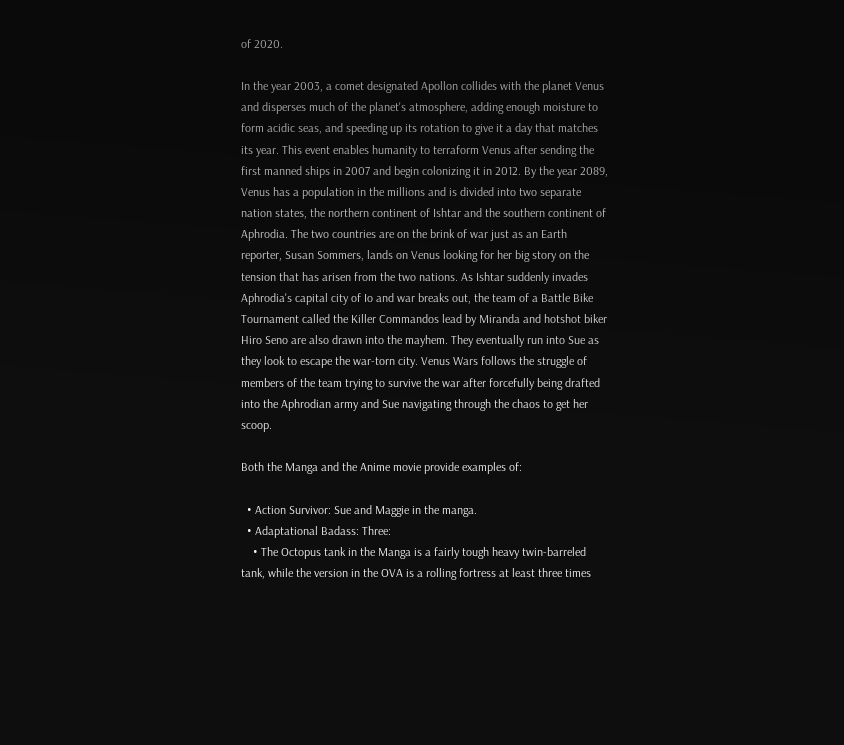of 2020.

In the year 2003, a comet designated Apollon collides with the planet Venus and disperses much of the planet's atmosphere, adding enough moisture to form acidic seas, and speeding up its rotation to give it a day that matches its year. This event enables humanity to terraform Venus after sending the first manned ships in 2007 and begin colonizing it in 2012. By the year 2089, Venus has a population in the millions and is divided into two separate nation states, the northern continent of Ishtar and the southern continent of Aphrodia. The two countries are on the brink of war just as an Earth reporter, Susan Sommers, lands on Venus looking for her big story on the tension that has arisen from the two nations. As Ishtar suddenly invades Aphrodia's capital city of Io and war breaks out, the team of a Battle Bike Tournament called the Killer Commandos lead by Miranda and hotshot biker Hiro Seno are also drawn into the mayhem. They eventually run into Sue as they look to escape the war-torn city. Venus Wars follows the struggle of members of the team trying to survive the war after forcefully being drafted into the Aphrodian army and Sue navigating through the chaos to get her scoop.

Both the Manga and the Anime movie provide examples of:

  • Action Survivor: Sue and Maggie in the manga.
  • Adaptational Badass: Three:
    • The Octopus tank in the Manga is a fairly tough heavy twin-barreled tank, while the version in the OVA is a rolling fortress at least three times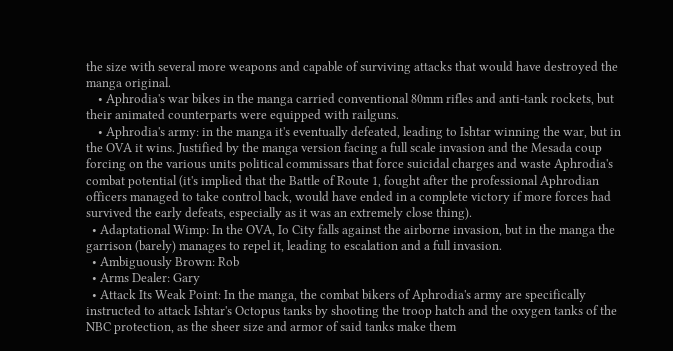the size with several more weapons and capable of surviving attacks that would have destroyed the manga original.
    • Aphrodia's war bikes in the manga carried conventional 80mm rifles and anti-tank rockets, but their animated counterparts were equipped with railguns.
    • Aphrodia's army: in the manga it's eventually defeated, leading to Ishtar winning the war, but in the OVA it wins. Justified by the manga version facing a full scale invasion and the Mesada coup forcing on the various units political commissars that force suicidal charges and waste Aphrodia's combat potential (it's implied that the Battle of Route 1, fought after the professional Aphrodian officers managed to take control back, would have ended in a complete victory if more forces had survived the early defeats, especially as it was an extremely close thing).
  • Adaptational Wimp: In the OVA, Io City falls against the airborne invasion, but in the manga the garrison (barely) manages to repel it, leading to escalation and a full invasion.
  • Ambiguously Brown: Rob
  • Arms Dealer: Gary
  • Attack Its Weak Point: In the manga, the combat bikers of Aphrodia's army are specifically instructed to attack Ishtar's Octopus tanks by shooting the troop hatch and the oxygen tanks of the NBC protection, as the sheer size and armor of said tanks make them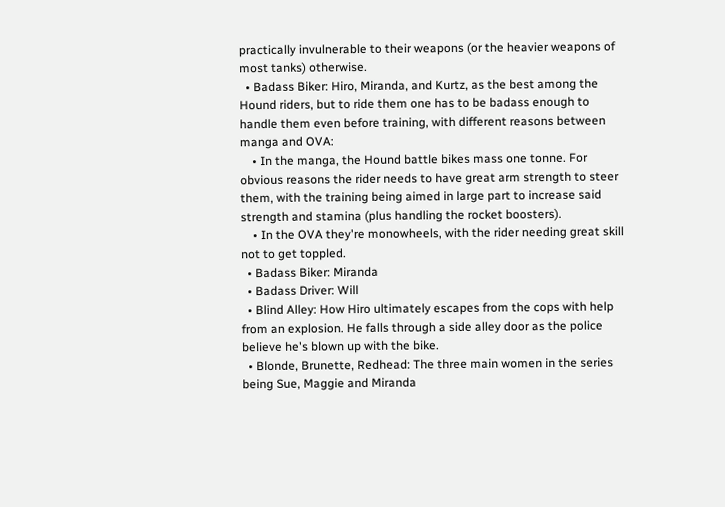practically invulnerable to their weapons (or the heavier weapons of most tanks) otherwise.
  • Badass Biker: Hiro, Miranda, and Kurtz, as the best among the Hound riders, but to ride them one has to be badass enough to handle them even before training, with different reasons between manga and OVA:
    • In the manga, the Hound battle bikes mass one tonne. For obvious reasons the rider needs to have great arm strength to steer them, with the training being aimed in large part to increase said strength and stamina (plus handling the rocket boosters).
    • In the OVA they're monowheels, with the rider needing great skill not to get toppled.
  • Badass Biker: Miranda
  • Badass Driver: Will
  • Blind Alley: How Hiro ultimately escapes from the cops with help from an explosion. He falls through a side alley door as the police believe he's blown up with the bike.
  • Blonde, Brunette, Redhead: The three main women in the series being Sue, Maggie and Miranda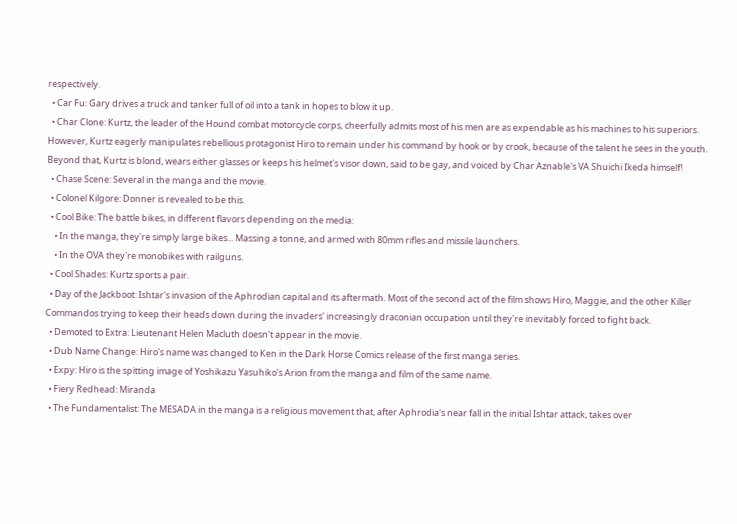respectively.
  • Car Fu: Gary drives a truck and tanker full of oil into a tank in hopes to blow it up.
  • Char Clone: Kurtz, the leader of the Hound combat motorcycle corps, cheerfully admits most of his men are as expendable as his machines to his superiors. However, Kurtz eagerly manipulates rebellious protagonist Hiro to remain under his command by hook or by crook, because of the talent he sees in the youth. Beyond that, Kurtz is blond, wears either glasses or keeps his helmet's visor down, said to be gay, and voiced by Char Aznable's VA Shuichi Ikeda himself!
  • Chase Scene: Several in the manga and the movie.
  • Colonel Kilgore: Donner is revealed to be this.
  • Cool Bike: The battle bikes, in different flavors depending on the media:
    • In the manga, they're simply large bikes... Massing a tonne, and armed with 80mm rifles and missile launchers.
    • In the OVA they're monobikes with railguns.
  • Cool Shades: Kurtz sports a pair.
  • Day of the Jackboot: Ishtar's invasion of the Aphrodian capital and its aftermath. Most of the second act of the film shows Hiro, Maggie, and the other Killer Commandos trying to keep their heads down during the invaders' increasingly draconian occupation until they're inevitably forced to fight back.
  • Demoted to Extra: Lieutenant Helen Macluth doesn't appear in the movie.
  • Dub Name Change: Hiro's name was changed to Ken in the Dark Horse Comics release of the first manga series.
  • Expy: Hiro is the spitting image of Yoshikazu Yasuhiko's Arion from the manga and film of the same name.
  • Fiery Redhead: Miranda
  • The Fundamentalist: The MESADA in the manga is a religious movement that, after Aphrodia's near fall in the initial Ishtar attack, takes over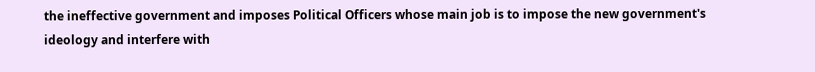the ineffective government and imposes Political Officers whose main job is to impose the new government's ideology and interfere with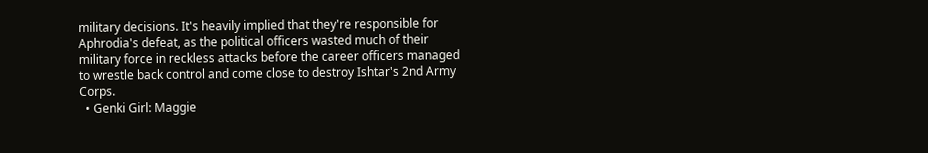military decisions. It's heavily implied that they're responsible for Aphrodia's defeat, as the political officers wasted much of their military force in reckless attacks before the career officers managed to wrestle back control and come close to destroy Ishtar's 2nd Army Corps.
  • Genki Girl: Maggie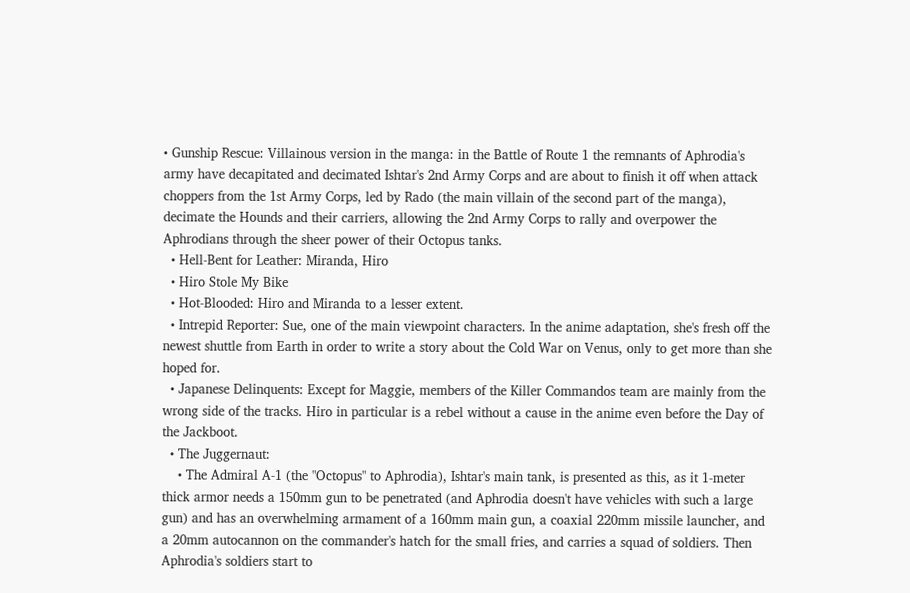• Gunship Rescue: Villainous version in the manga: in the Battle of Route 1 the remnants of Aphrodia's army have decapitated and decimated Ishtar's 2nd Army Corps and are about to finish it off when attack choppers from the 1st Army Corps, led by Rado (the main villain of the second part of the manga), decimate the Hounds and their carriers, allowing the 2nd Army Corps to rally and overpower the Aphrodians through the sheer power of their Octopus tanks.
  • Hell-Bent for Leather: Miranda, Hiro
  • Hiro Stole My Bike
  • Hot-Blooded: Hiro and Miranda to a lesser extent.
  • Intrepid Reporter: Sue, one of the main viewpoint characters. In the anime adaptation, she's fresh off the newest shuttle from Earth in order to write a story about the Cold War on Venus, only to get more than she hoped for.
  • Japanese Delinquents: Except for Maggie, members of the Killer Commandos team are mainly from the wrong side of the tracks. Hiro in particular is a rebel without a cause in the anime even before the Day of the Jackboot.
  • The Juggernaut:
    • The Admiral A-1 (the "Octopus" to Aphrodia), Ishtar's main tank, is presented as this, as it 1-meter thick armor needs a 150mm gun to be penetrated (and Aphrodia doesn't have vehicles with such a large gun) and has an overwhelming armament of a 160mm main gun, a coaxial 220mm missile launcher, and a 20mm autocannon on the commander's hatch for the small fries, and carries a squad of soldiers. Then Aphrodia's soldiers start to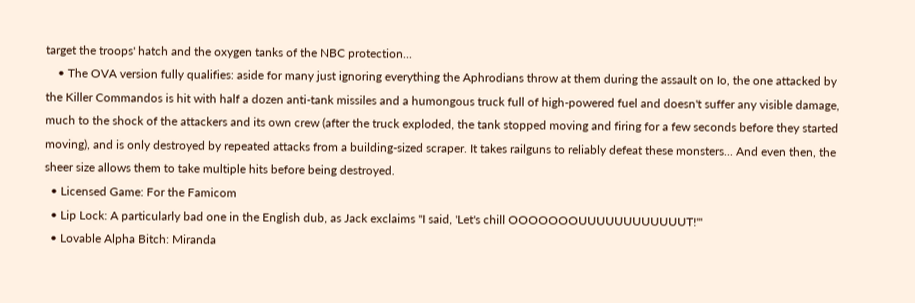target the troops' hatch and the oxygen tanks of the NBC protection...
    • The OVA version fully qualifies: aside for many just ignoring everything the Aphrodians throw at them during the assault on Io, the one attacked by the Killer Commandos is hit with half a dozen anti-tank missiles and a humongous truck full of high-powered fuel and doesn't suffer any visible damage, much to the shock of the attackers and its own crew (after the truck exploded, the tank stopped moving and firing for a few seconds before they started moving), and is only destroyed by repeated attacks from a building-sized scraper. It takes railguns to reliably defeat these monsters... And even then, the sheer size allows them to take multiple hits before being destroyed.
  • Licensed Game: For the Famicom
  • Lip Lock: A particularly bad one in the English dub, as Jack exclaims "I said, 'Let's chill OOOOOOOUUUUUUUUUUUUT!'"
  • Lovable Alpha Bitch: Miranda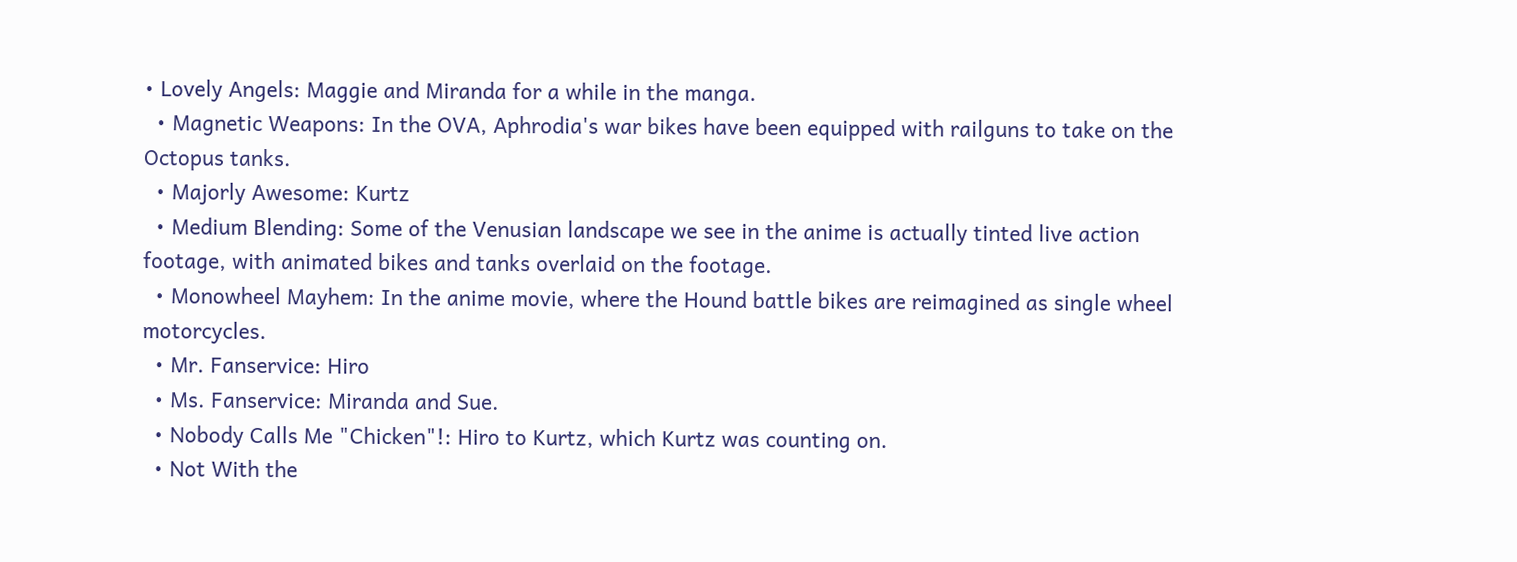• Lovely Angels: Maggie and Miranda for a while in the manga.
  • Magnetic Weapons: In the OVA, Aphrodia's war bikes have been equipped with railguns to take on the Octopus tanks.
  • Majorly Awesome: Kurtz
  • Medium Blending: Some of the Venusian landscape we see in the anime is actually tinted live action footage, with animated bikes and tanks overlaid on the footage.
  • Monowheel Mayhem: In the anime movie, where the Hound battle bikes are reimagined as single wheel motorcycles.
  • Mr. Fanservice: Hiro
  • Ms. Fanservice: Miranda and Sue.
  • Nobody Calls Me "Chicken"!: Hiro to Kurtz, which Kurtz was counting on.
  • Not With the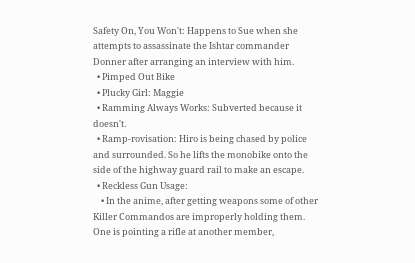Safety On, You Won't: Happens to Sue when she attempts to assassinate the Ishtar commander Donner after arranging an interview with him.
  • Pimped Out Bike
  • Plucky Girl: Maggie
  • Ramming Always Works: Subverted because it doesn't.
  • Ramp-rovisation: Hiro is being chased by police and surrounded. So he lifts the monobike onto the side of the highway guard rail to make an escape.
  • Reckless Gun Usage:
    • In the anime, after getting weapons some of other Killer Commandos are improperly holding them. One is pointing a rifle at another member,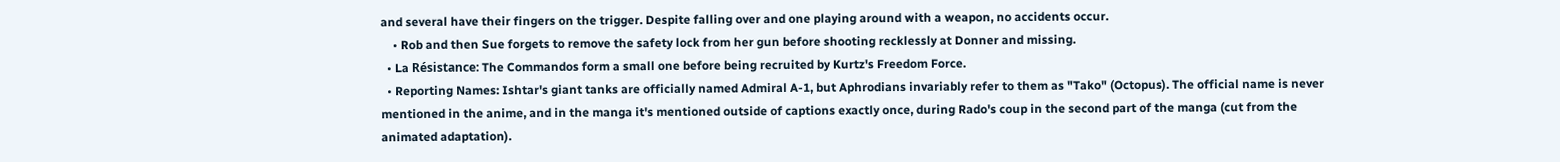and several have their fingers on the trigger. Despite falling over and one playing around with a weapon, no accidents occur.
    • Rob and then Sue forgets to remove the safety lock from her gun before shooting recklessly at Donner and missing.
  • La Résistance: The Commandos form a small one before being recruited by Kurtz's Freedom Force.
  • Reporting Names: Ishtar's giant tanks are officially named Admiral A-1, but Aphrodians invariably refer to them as "Tako" (Octopus). The official name is never mentioned in the anime, and in the manga it's mentioned outside of captions exactly once, during Rado's coup in the second part of the manga (cut from the animated adaptation).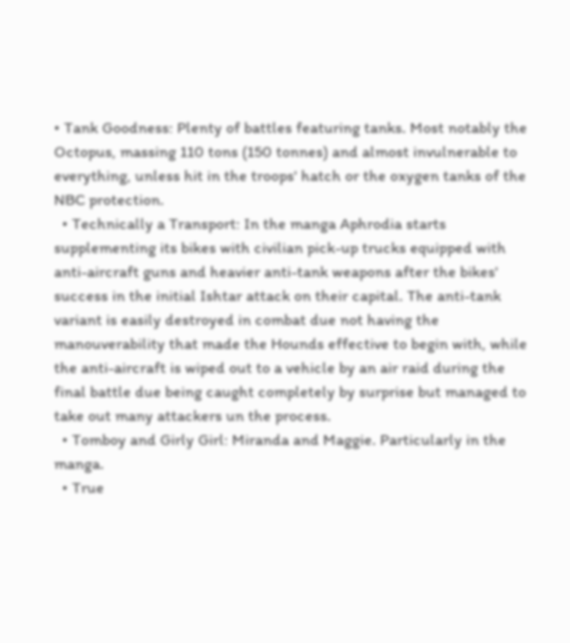• Tank Goodness: Plenty of battles featuring tanks. Most notably the Octopus, massing 110 tons (150 tonnes) and almost invulnerable to everything, unless hit in the troops' hatch or the oxygen tanks of the NBC protection.
  • Technically a Transport: In the manga Aphrodia starts supplementing its bikes with civilian pick-up trucks equipped with anti-aircraft guns and heavier anti-tank weapons after the bikes' success in the initial Ishtar attack on their capital. The anti-tank variant is easily destroyed in combat due not having the manouverability that made the Hounds effective to begin with, while the anti-aircraft is wiped out to a vehicle by an air raid during the final battle due being caught completely by surprise but managed to take out many attackers un the process.
  • Tomboy and Girly Girl: Miranda and Maggie. Particularly in the manga.
  • True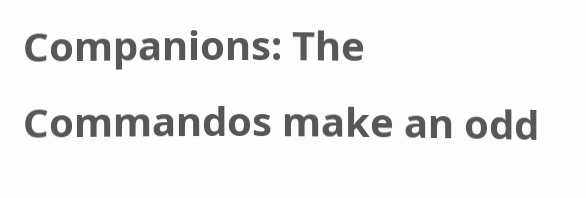Companions: The Commandos make an odd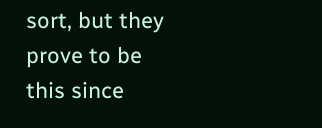sort, but they prove to be this since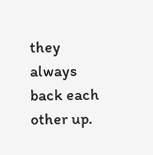they always back each other up.